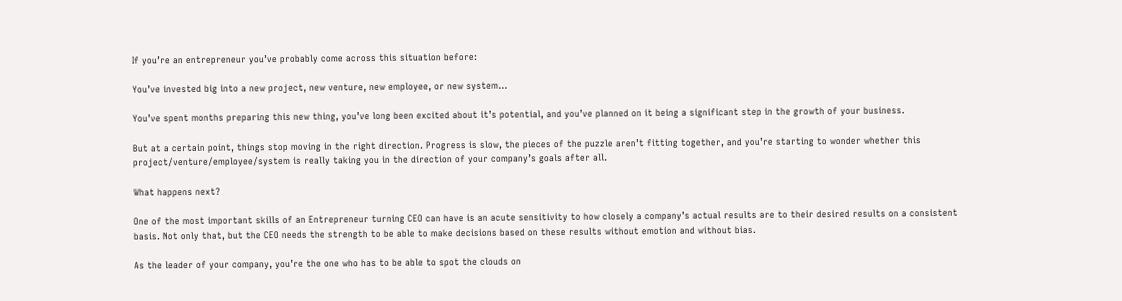If you’re an entrepreneur you’ve probably come across this situation before:

You’ve invested big into a new project, new venture, new employee, or new system…

You’ve spent months preparing this new thing, you’ve long been excited about it’s potential, and you’ve planned on it being a significant step in the growth of your business.

But at a certain point, things stop moving in the right direction. Progress is slow, the pieces of the puzzle aren’t fitting together, and you’re starting to wonder whether this project/venture/employee/system is really taking you in the direction of your company’s goals after all.

What happens next?

One of the most important skills of an Entrepreneur turning CEO can have is an acute sensitivity to how closely a company’s actual results are to their desired results on a consistent basis. Not only that, but the CEO needs the strength to be able to make decisions based on these results without emotion and without bias.

As the leader of your company, you’re the one who has to be able to spot the clouds on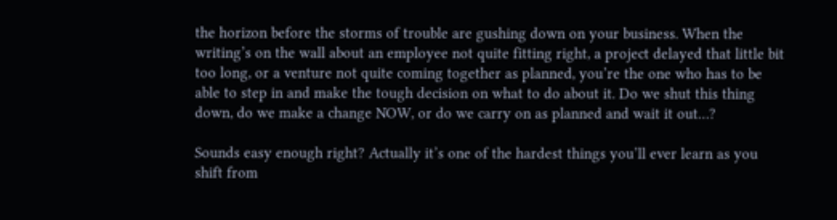the horizon before the storms of trouble are gushing down on your business. When the writing’s on the wall about an employee not quite fitting right, a project delayed that little bit too long, or a venture not quite coming together as planned, you’re the one who has to be able to step in and make the tough decision on what to do about it. Do we shut this thing down, do we make a change NOW, or do we carry on as planned and wait it out…?

Sounds easy enough right? Actually it’s one of the hardest things you’ll ever learn as you shift from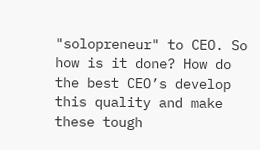"solopreneur" to CEO. So how is it done? How do the best CEO’s develop this quality and make these tough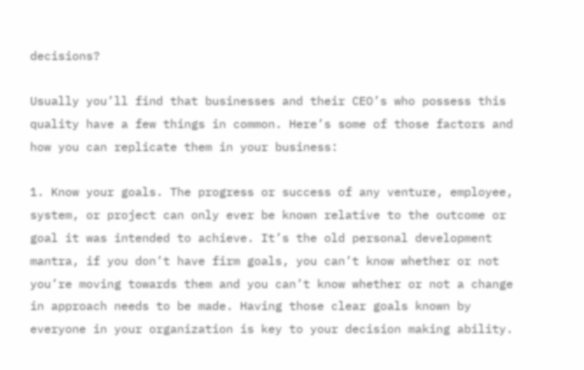decisions?

Usually you’ll find that businesses and their CEO’s who possess this quality have a few things in common. Here’s some of those factors and how you can replicate them in your business:

1. Know your goals. The progress or success of any venture, employee, system, or project can only ever be known relative to the outcome or goal it was intended to achieve. It’s the old personal development mantra, if you don’t have firm goals, you can’t know whether or not you’re moving towards them and you can’t know whether or not a change in approach needs to be made. Having those clear goals known by everyone in your organization is key to your decision making ability.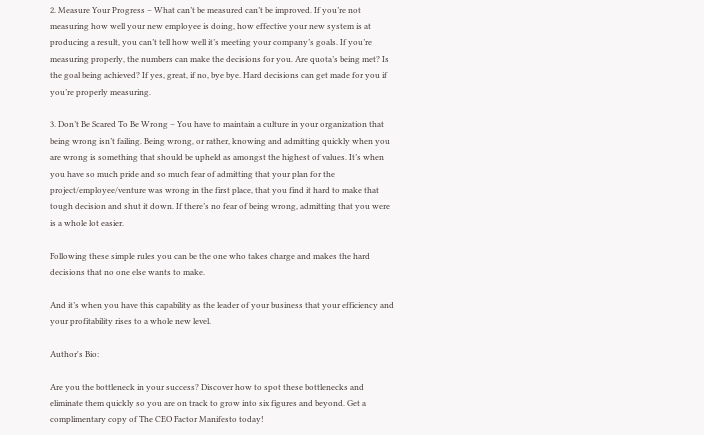2. Measure Your Progress – What can’t be measured can’t be improved. If you’re not measuring how well your new employee is doing, how effective your new system is at producing a result, you can’t tell how well it’s meeting your company’s goals. If you’re measuring properly, the numbers can make the decisions for you. Are quota’s being met? Is the goal being achieved? If yes, great, if no, bye bye. Hard decisions can get made for you if you’re properly measuring.

3. Don’t Be Scared To Be Wrong – You have to maintain a culture in your organization that being wrong isn’t failing. Being wrong, or rather, knowing and admitting quickly when you are wrong is something that should be upheld as amongst the highest of values. It’s when you have so much pride and so much fear of admitting that your plan for the project/employee/venture was wrong in the first place, that you find it hard to make that tough decision and shut it down. If there’s no fear of being wrong, admitting that you were is a whole lot easier.

Following these simple rules you can be the one who takes charge and makes the hard decisions that no one else wants to make.

And it’s when you have this capability as the leader of your business that your efficiency and your profitability rises to a whole new level.

Author's Bio:

Are you the bottleneck in your success? Discover how to spot these bottlenecks and eliminate them quickly so you are on track to grow into six figures and beyond. Get a complimentary copy of The CEO Factor Manifesto today!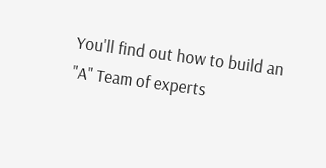You'll find out how to build an "A" Team of experts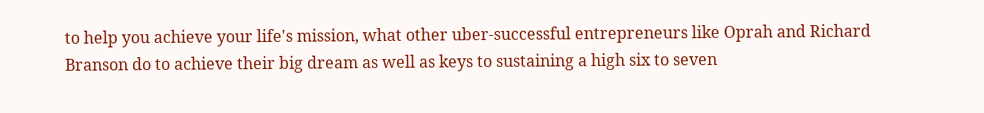to help you achieve your life's mission, what other uber-successful entrepreneurs like Oprah and Richard Branson do to achieve their big dream as well as keys to sustaining a high six to seven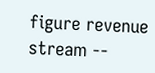figure revenue stream --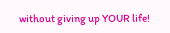without giving up YOUR life!